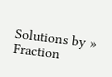Solutions by » Fraction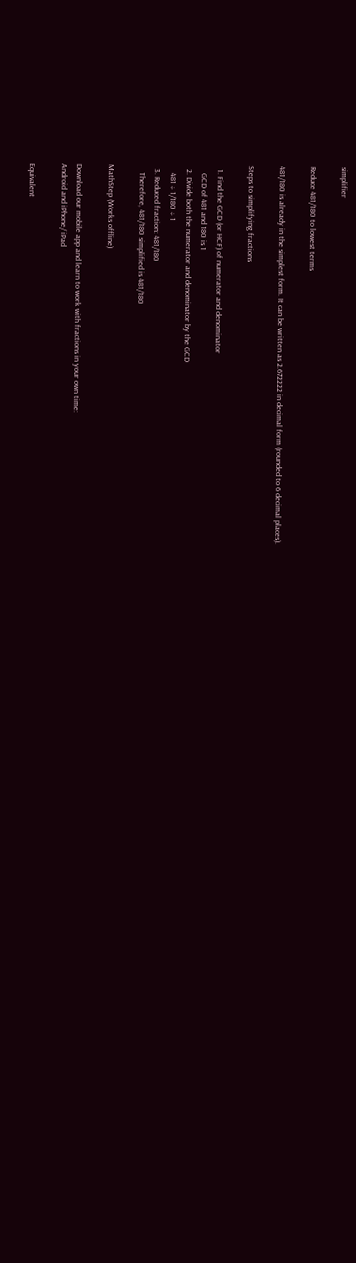simplifier

Reduce 481/180 to lowest terms

481/180 is already in the simplest form. It can be written as 2.672222 in decimal form (rounded to 6 decimal places).

Steps to simplifying fractions

  1. Find the GCD (or HCF) of numerator and denominator
    GCD of 481 and 180 is 1
  2. Divide both the numerator and denominator by the GCD
    481 ÷ 1/180 ÷ 1
  3. Reduced fraction: 481/180
    Therefore, 481/180 simplified is 481/180

MathStep (Works offline)

Download our mobile app and learn to work with fractions in your own time:
Android and iPhone/ iPad

Equivalent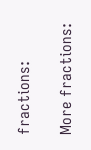fractions:

More fractions: